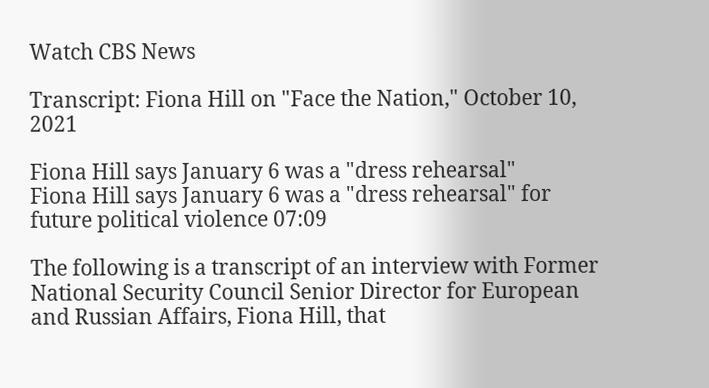Watch CBS News

Transcript: Fiona Hill on "Face the Nation," October 10, 2021

Fiona Hill says January 6 was a "dress rehearsal"
Fiona Hill says January 6 was a "dress rehearsal" for future political violence 07:09

The following is a transcript of an interview with Former National Security Council Senior Director for European and Russian Affairs, Fiona Hill, that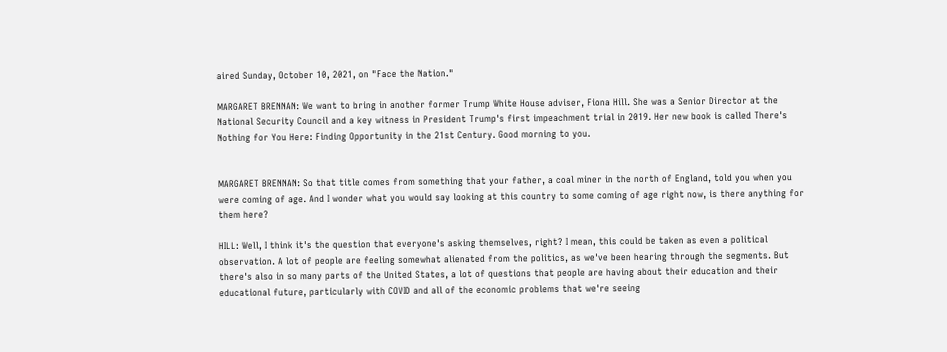aired Sunday, October 10, 2021, on "Face the Nation."

MARGARET BRENNAN: We want to bring in another former Trump White House adviser, Fiona Hill. She was a Senior Director at the National Security Council and a key witness in President Trump's first impeachment trial in 2019. Her new book is called There's Nothing for You Here: Finding Opportunity in the 21st Century. Good morning to you.


MARGARET BRENNAN: So that title comes from something that your father, a coal miner in the north of England, told you when you were coming of age. And I wonder what you would say looking at this country to some coming of age right now, is there anything for them here?

HILL: Well, I think it's the question that everyone's asking themselves, right? I mean, this could be taken as even a political observation. A lot of people are feeling somewhat alienated from the politics, as we've been hearing through the segments. But there's also in so many parts of the United States, a lot of questions that people are having about their education and their educational future, particularly with COVID and all of the economic problems that we're seeing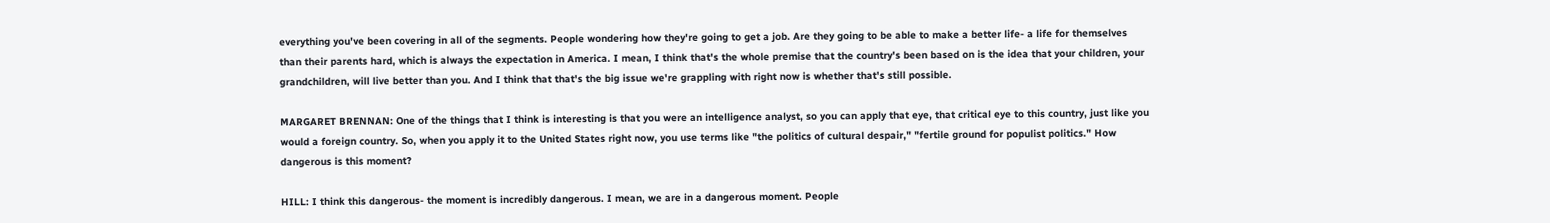everything you've been covering in all of the segments. People wondering how they're going to get a job. Are they going to be able to make a better life- a life for themselves than their parents hard, which is always the expectation in America. I mean, I think that's the whole premise that the country's been based on is the idea that your children, your grandchildren, will live better than you. And I think that that's the big issue we're grappling with right now is whether that's still possible.

MARGARET BRENNAN: One of the things that I think is interesting is that you were an intelligence analyst, so you can apply that eye, that critical eye to this country, just like you would a foreign country. So, when you apply it to the United States right now, you use terms like "the politics of cultural despair," "fertile ground for populist politics." How dangerous is this moment?

HILL: I think this dangerous- the moment is incredibly dangerous. I mean, we are in a dangerous moment. People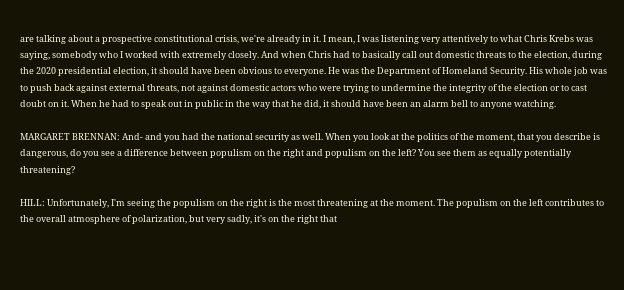are talking about a prospective constitutional crisis, we're already in it. I mean, I was listening very attentively to what Chris Krebs was saying, somebody who I worked with extremely closely. And when Chris had to basically call out domestic threats to the election, during the 2020 presidential election, it should have been obvious to everyone. He was the Department of Homeland Security. His whole job was to push back against external threats, not against domestic actors who were trying to undermine the integrity of the election or to cast doubt on it. When he had to speak out in public in the way that he did, it should have been an alarm bell to anyone watching.

MARGARET BRENNAN: And- and you had the national security as well. When you look at the politics of the moment, that you describe is dangerous, do you see a difference between populism on the right and populism on the left? You see them as equally potentially threatening?

HILL: Unfortunately, I'm seeing the populism on the right is the most threatening at the moment. The populism on the left contributes to the overall atmosphere of polarization, but very sadly, it's on the right that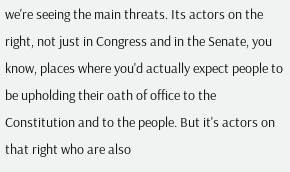we're seeing the main threats. Its actors on the right, not just in Congress and in the Senate, you know, places where you'd actually expect people to be upholding their oath of office to the Constitution and to the people. But it's actors on that right who are also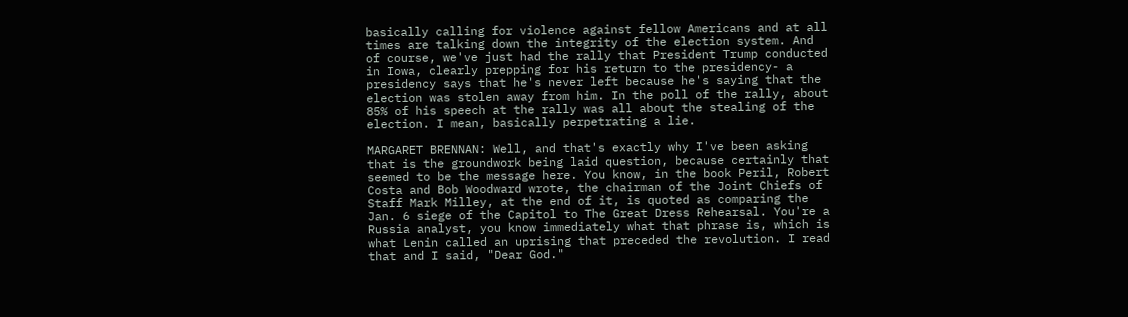basically calling for violence against fellow Americans and at all times are talking down the integrity of the election system. And of course, we've just had the rally that President Trump conducted in Iowa, clearly prepping for his return to the presidency- a presidency says that he's never left because he's saying that the election was stolen away from him. In the poll of the rally, about 85% of his speech at the rally was all about the stealing of the election. I mean, basically perpetrating a lie.

MARGARET BRENNAN: Well, and that's exactly why I've been asking that is the groundwork being laid question, because certainly that seemed to be the message here. You know, in the book Peril, Robert Costa and Bob Woodward wrote, the chairman of the Joint Chiefs of Staff Mark Milley, at the end of it, is quoted as comparing the Jan. 6 siege of the Capitol to The Great Dress Rehearsal. You're a Russia analyst, you know immediately what that phrase is, which is what Lenin called an uprising that preceded the revolution. I read that and I said, "Dear God."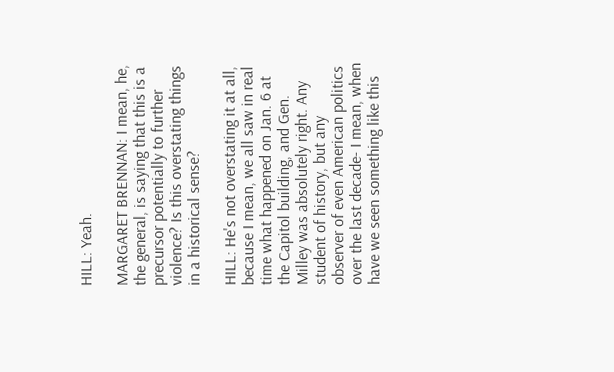HILL: Yeah.

MARGARET BRENNAN: I mean, he, the general, is saying that this is a precursor potentially to further violence? Is this overstating things in a historical sense?

HILL: He's not overstating it at all, because I mean, we all saw in real time what happened on Jan. 6 at the Capitol building, and Gen. Milley was absolutely right. Any student of history, but any observer of even American politics over the last decade- I mean, when have we seen something like this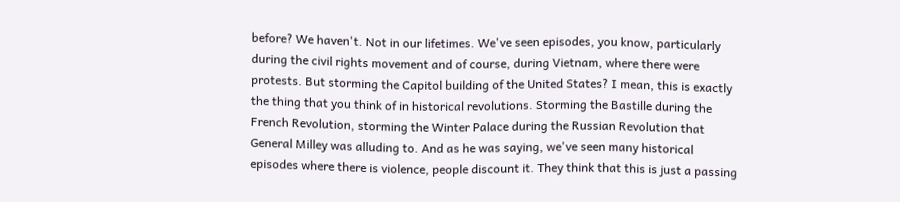before? We haven't. Not in our lifetimes. We've seen episodes, you know, particularly during the civil rights movement and of course, during Vietnam, where there were protests. But storming the Capitol building of the United States? I mean, this is exactly the thing that you think of in historical revolutions. Storming the Bastille during the French Revolution, storming the Winter Palace during the Russian Revolution that General Milley was alluding to. And as he was saying, we've seen many historical episodes where there is violence, people discount it. They think that this is just a passing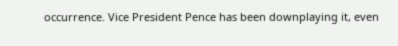occurrence. Vice President Pence has been downplaying it, even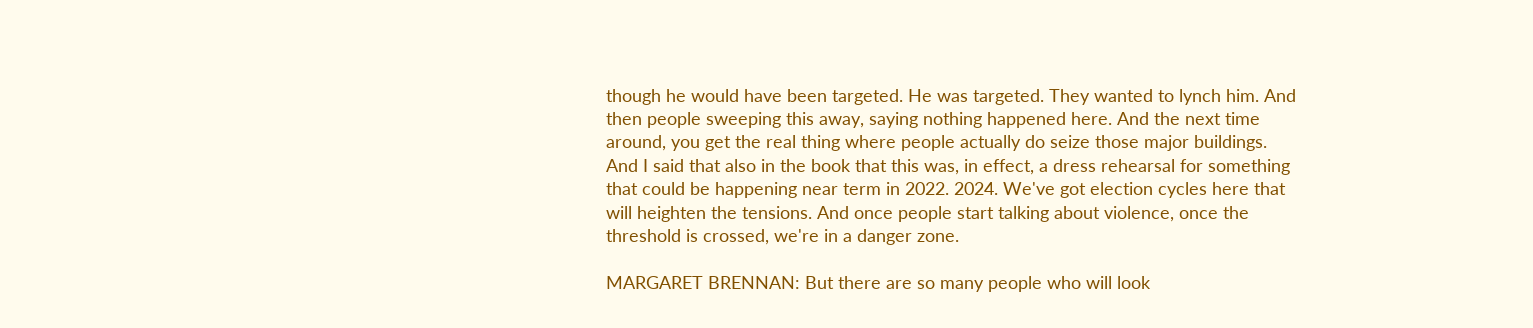though he would have been targeted. He was targeted. They wanted to lynch him. And then people sweeping this away, saying nothing happened here. And the next time around, you get the real thing where people actually do seize those major buildings. And I said that also in the book that this was, in effect, a dress rehearsal for something that could be happening near term in 2022. 2024. We've got election cycles here that will heighten the tensions. And once people start talking about violence, once the threshold is crossed, we're in a danger zone.

MARGARET BRENNAN: But there are so many people who will look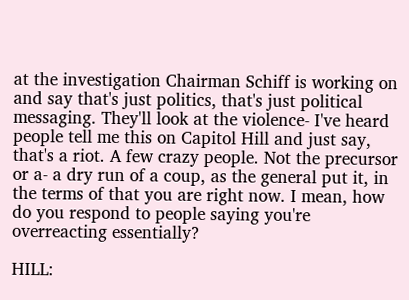at the investigation Chairman Schiff is working on and say that's just politics, that's just political messaging. They'll look at the violence- I've heard people tell me this on Capitol Hill and just say, that's a riot. A few crazy people. Not the precursor or a- a dry run of a coup, as the general put it, in the terms of that you are right now. I mean, how do you respond to people saying you're overreacting essentially?

HILL: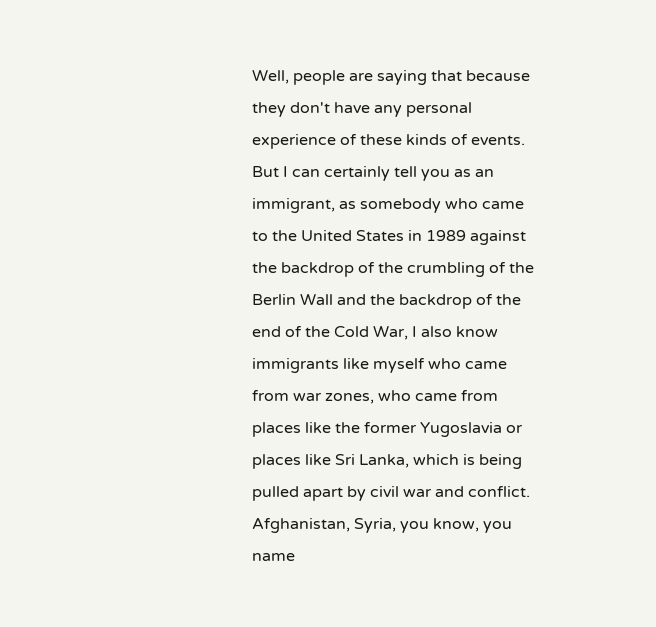Well, people are saying that because they don't have any personal experience of these kinds of events. But I can certainly tell you as an immigrant, as somebody who came to the United States in 1989 against the backdrop of the crumbling of the Berlin Wall and the backdrop of the end of the Cold War, I also know immigrants like myself who came from war zones, who came from places like the former Yugoslavia or places like Sri Lanka, which is being pulled apart by civil war and conflict. Afghanistan, Syria, you know, you name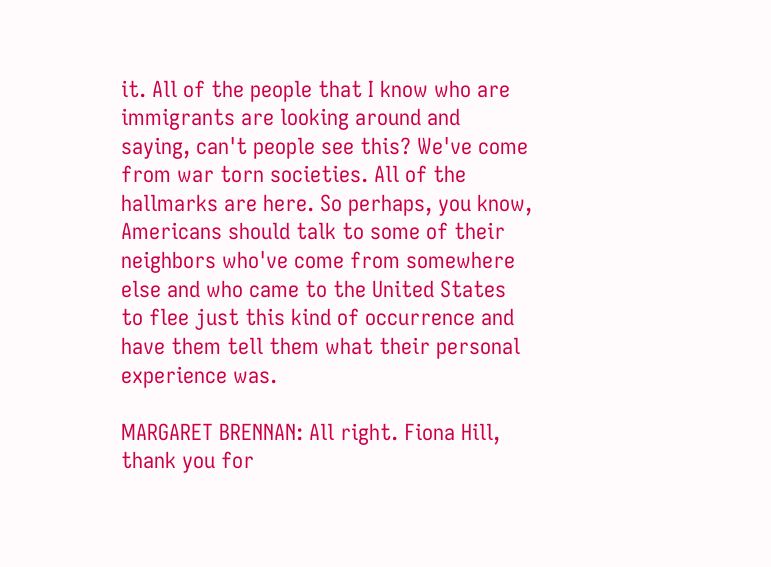it. All of the people that I know who are immigrants are looking around and saying, can't people see this? We've come from war torn societies. All of the hallmarks are here. So perhaps, you know, Americans should talk to some of their neighbors who've come from somewhere else and who came to the United States to flee just this kind of occurrence and have them tell them what their personal experience was.

MARGARET BRENNAN: All right. Fiona Hill, thank you for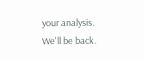your analysis. We'll be back.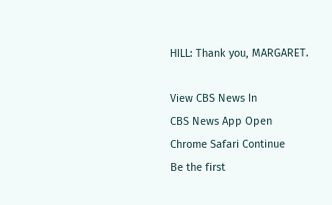HILL: Thank you, MARGARET.

View CBS News In
CBS News App Open
Chrome Safari Continue
Be the first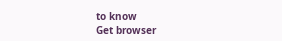to know
Get browser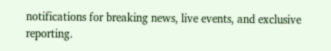notifications for breaking news, live events, and exclusive reporting.